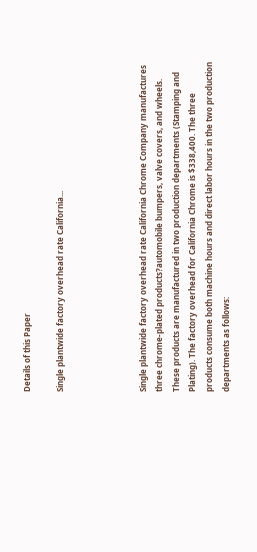Details of this Paper

Single plantwide factory overhead rate California...




Single plantwide factory overhead rate California Chrome Company manufactures three chrome-plated products?automobile bumpers, valve covers, and wheels. These products are manufactured in two production departments (Stamping and Plating). The factory overhead for California Chrome is $338,400. The three products consume both machine hours and direct labor hours in the two production departments as follows: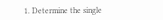1. Determine the single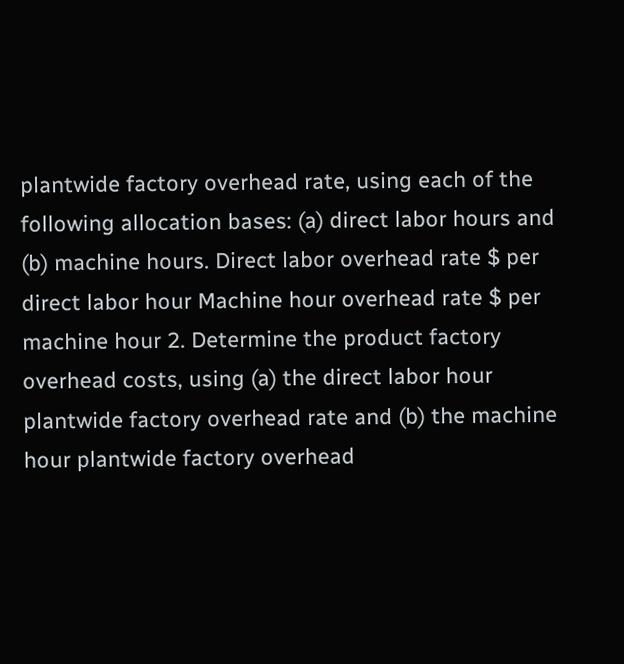plantwide factory overhead rate, using each of the following allocation bases: (a) direct labor hours and (b) machine hours. Direct labor overhead rate $ per direct labor hour Machine hour overhead rate $ per machine hour 2. Determine the product factory overhead costs, using (a) the direct labor hour plantwide factory overhead rate and (b) the machine hour plantwide factory overhead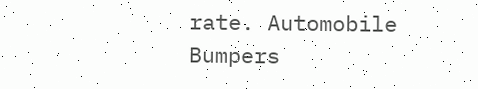rate. Automobile Bumpers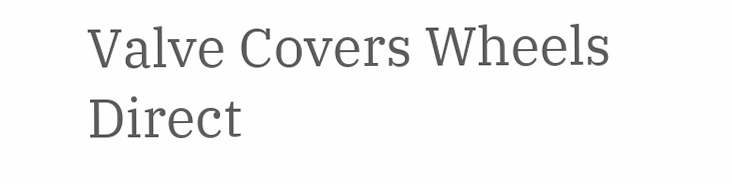Valve Covers Wheels Direct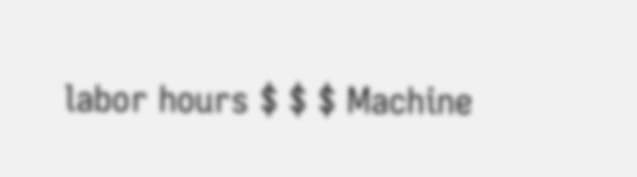labor hours $ $ $ Machine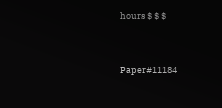hours $ $ $


Paper#11184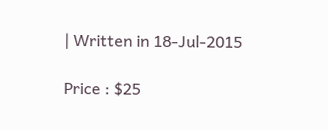| Written in 18-Jul-2015

Price : $25